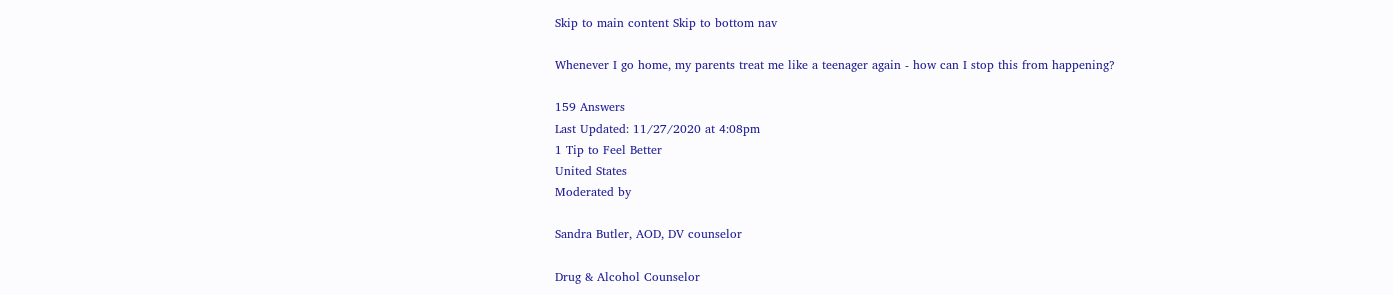Skip to main content Skip to bottom nav

Whenever I go home, my parents treat me like a teenager again - how can I stop this from happening?

159 Answers
Last Updated: 11/27/2020 at 4:08pm
1 Tip to Feel Better
United States
Moderated by

Sandra Butler, AOD, DV counselor

Drug & Alcohol Counselor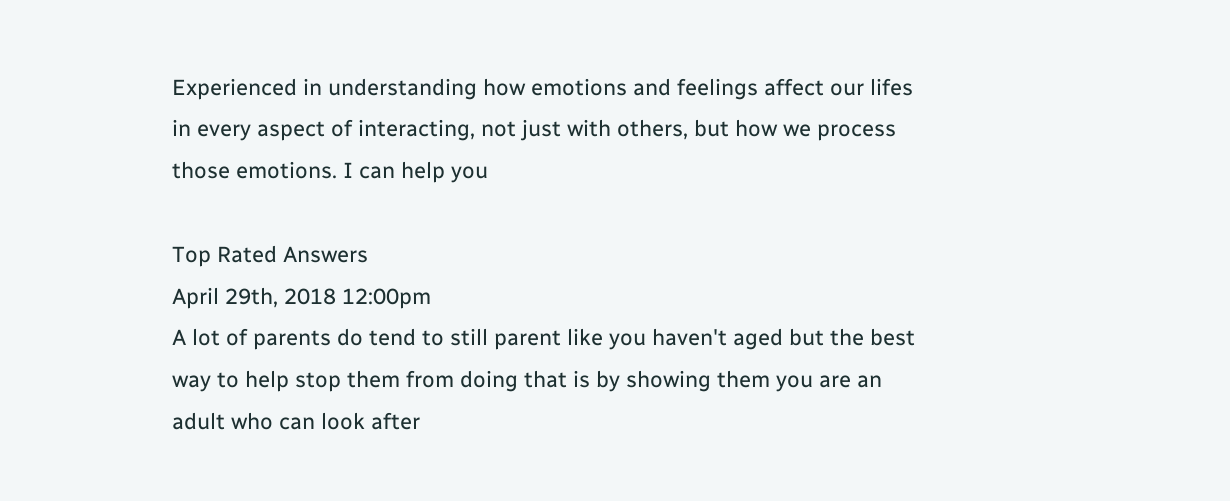Experienced in understanding how emotions and feelings affect our lifes in every aspect of interacting, not just with others, but how we process those emotions. I can help you

Top Rated Answers
April 29th, 2018 12:00pm
A lot of parents do tend to still parent like you haven't aged but the best way to help stop them from doing that is by showing them you are an adult who can look after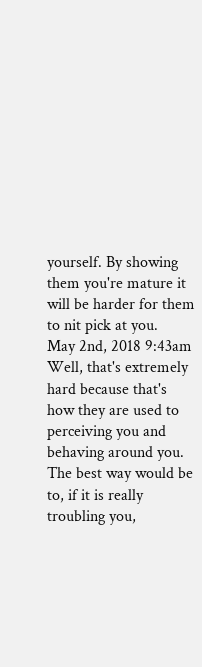yourself. By showing them you're mature it will be harder for them to nit pick at you.
May 2nd, 2018 9:43am
Well, that's extremely hard because that's how they are used to perceiving you and behaving around you. The best way would be to, if it is really troubling you,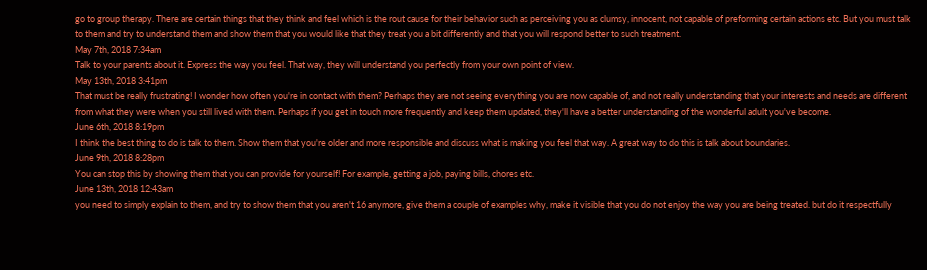go to group therapy. There are certain things that they think and feel which is the rout cause for their behavior such as perceiving you as clumsy, innocent, not capable of preforming certain actions etc. But you must talk to them and try to understand them and show them that you would like that they treat you a bit differently and that you will respond better to such treatment.
May 7th, 2018 7:34am
Talk to your parents about it. Express the way you feel. That way, they will understand you perfectly from your own point of view.
May 13th, 2018 3:41pm
That must be really frustrating! I wonder how often you're in contact with them? Perhaps they are not seeing everything you are now capable of, and not really understanding that your interests and needs are different from what they were when you still lived with them. Perhaps if you get in touch more frequently and keep them updated, they'll have a better understanding of the wonderful adult you've become.
June 6th, 2018 8:19pm
I think the best thing to do is talk to them. Show them that you're older and more responsible and discuss what is making you feel that way. A great way to do this is talk about boundaries.
June 9th, 2018 8:28pm
You can stop this by showing them that you can provide for yourself! For example, getting a job, paying bills, chores etc.
June 13th, 2018 12:43am
you need to simply explain to them, and try to show them that you aren't 16 anymore, give them a couple of examples why, make it visible that you do not enjoy the way you are being treated. but do it respectfully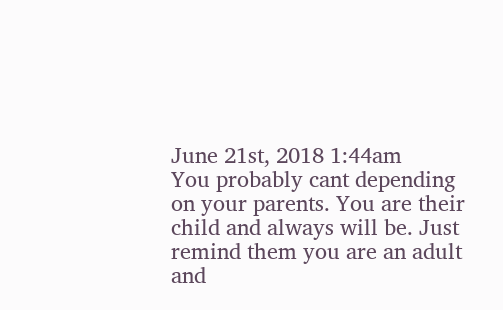June 21st, 2018 1:44am
You probably cant depending on your parents. You are their child and always will be. Just remind them you are an adult and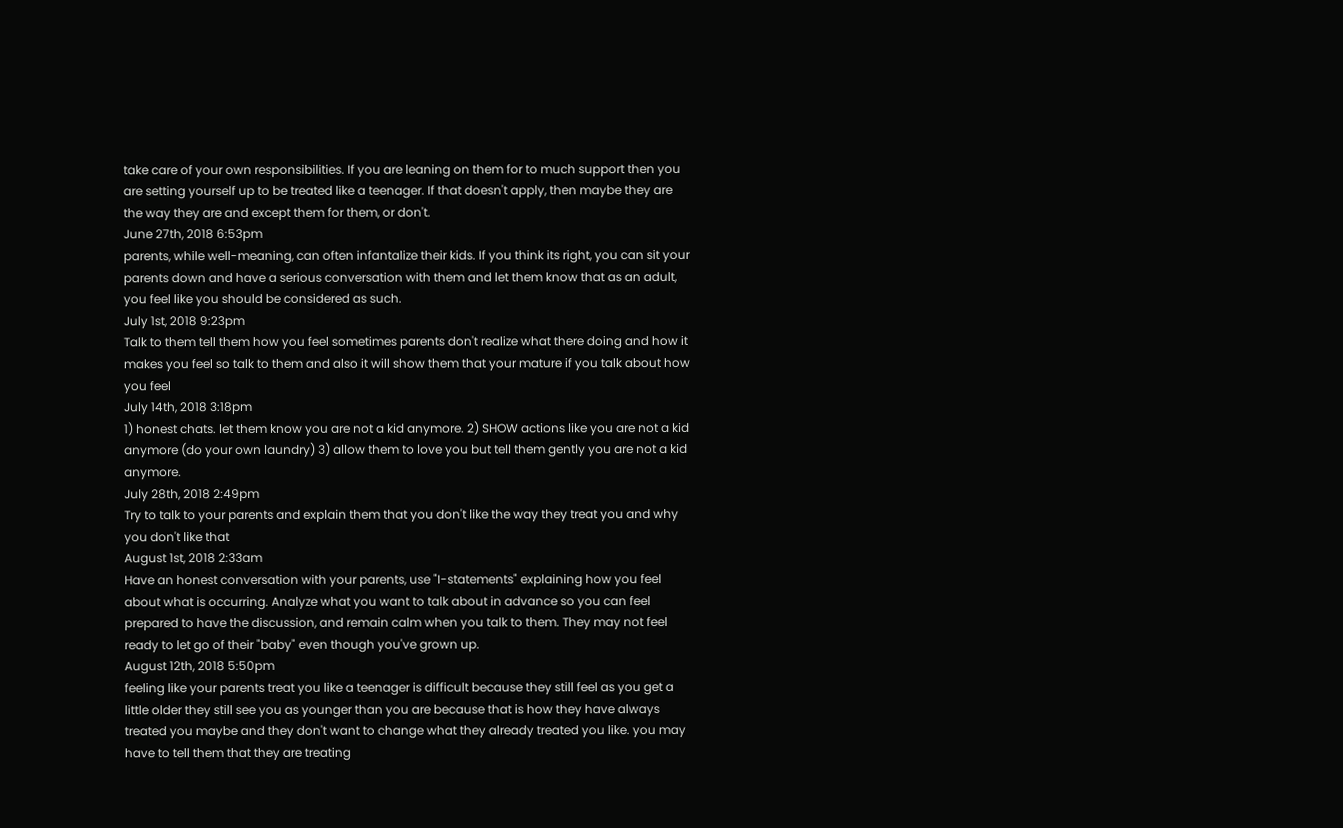take care of your own responsibilities. If you are leaning on them for to much support then you are setting yourself up to be treated like a teenager. If that doesn't apply, then maybe they are the way they are and except them for them, or don't.
June 27th, 2018 6:53pm
parents, while well-meaning, can often infantalize their kids. If you think its right, you can sit your parents down and have a serious conversation with them and let them know that as an adult, you feel like you should be considered as such.
July 1st, 2018 9:23pm
Talk to them tell them how you feel sometimes parents don't realize what there doing and how it makes you feel so talk to them and also it will show them that your mature if you talk about how you feel
July 14th, 2018 3:18pm
1) honest chats. let them know you are not a kid anymore. 2) SHOW actions like you are not a kid anymore (do your own laundry) 3) allow them to love you but tell them gently you are not a kid anymore.
July 28th, 2018 2:49pm
Try to talk to your parents and explain them that you don't like the way they treat you and why you don't like that
August 1st, 2018 2:33am
Have an honest conversation with your parents, use "I-statements" explaining how you feel about what is occurring. Analyze what you want to talk about in advance so you can feel prepared to have the discussion, and remain calm when you talk to them. They may not feel ready to let go of their "baby" even though you've grown up.
August 12th, 2018 5:50pm
feeling like your parents treat you like a teenager is difficult because they still feel as you get a little older they still see you as younger than you are because that is how they have always treated you maybe and they don't want to change what they already treated you like. you may have to tell them that they are treating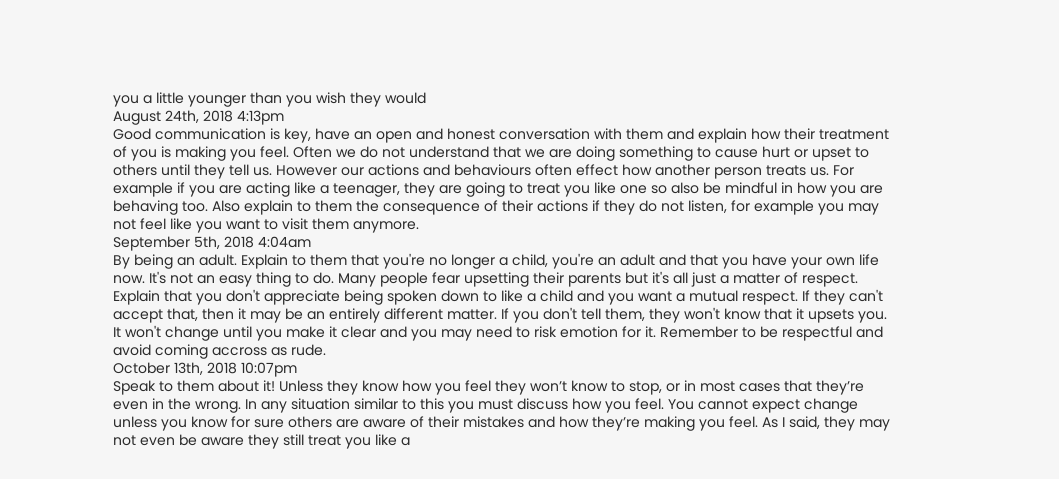you a little younger than you wish they would
August 24th, 2018 4:13pm
Good communication is key, have an open and honest conversation with them and explain how their treatment of you is making you feel. Often we do not understand that we are doing something to cause hurt or upset to others until they tell us. However our actions and behaviours often effect how another person treats us. For example if you are acting like a teenager, they are going to treat you like one so also be mindful in how you are behaving too. Also explain to them the consequence of their actions if they do not listen, for example you may not feel like you want to visit them anymore.
September 5th, 2018 4:04am
By being an adult. Explain to them that you're no longer a child, you're an adult and that you have your own life now. It's not an easy thing to do. Many people fear upsetting their parents but it's all just a matter of respect. Explain that you don't appreciate being spoken down to like a child and you want a mutual respect. If they can't accept that, then it may be an entirely different matter. If you don't tell them, they won't know that it upsets you. It won't change until you make it clear and you may need to risk emotion for it. Remember to be respectful and avoid coming accross as rude.
October 13th, 2018 10:07pm
Speak to them about it! Unless they know how you feel they won’t know to stop, or in most cases that they’re even in the wrong. In any situation similar to this you must discuss how you feel. You cannot expect change unless you know for sure others are aware of their mistakes and how they’re making you feel. As I said, they may not even be aware they still treat you like a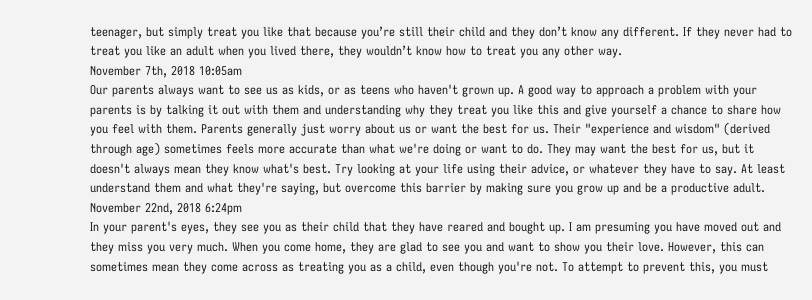teenager, but simply treat you like that because you’re still their child and they don’t know any different. If they never had to treat you like an adult when you lived there, they wouldn’t know how to treat you any other way.
November 7th, 2018 10:05am
Our parents always want to see us as kids, or as teens who haven't grown up. A good way to approach a problem with your parents is by talking it out with them and understanding why they treat you like this and give yourself a chance to share how you feel with them. Parents generally just worry about us or want the best for us. Their "experience and wisdom" (derived through age) sometimes feels more accurate than what we're doing or want to do. They may want the best for us, but it doesn't always mean they know what's best. Try looking at your life using their advice, or whatever they have to say. At least understand them and what they're saying, but overcome this barrier by making sure you grow up and be a productive adult.
November 22nd, 2018 6:24pm
In your parent's eyes, they see you as their child that they have reared and bought up. I am presuming you have moved out and they miss you very much. When you come home, they are glad to see you and want to show you their love. However, this can sometimes mean they come across as treating you as a child, even though you're not. To attempt to prevent this, you must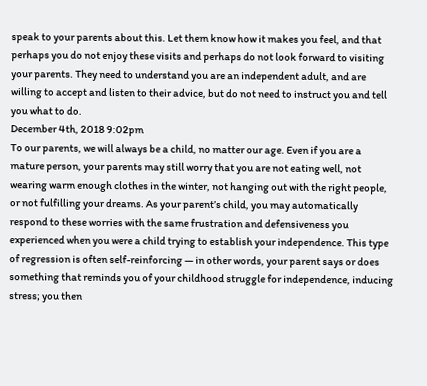speak to your parents about this. Let them know how it makes you feel, and that perhaps you do not enjoy these visits and perhaps do not look forward to visiting your parents. They need to understand you are an independent adult, and are willing to accept and listen to their advice, but do not need to instruct you and tell you what to do.
December 4th, 2018 9:02pm
To our parents, we will always be a child, no matter our age. Even if you are a mature person, your parents may still worry that you are not eating well, not wearing warm enough clothes in the winter, not hanging out with the right people, or not fulfilling your dreams. As your parent’s child, you may automatically respond to these worries with the same frustration and defensiveness you experienced when you were a child trying to establish your independence. This type of regression is often self-reinforcing — in other words, your parent says or does something that reminds you of your childhood struggle for independence, inducing stress; you then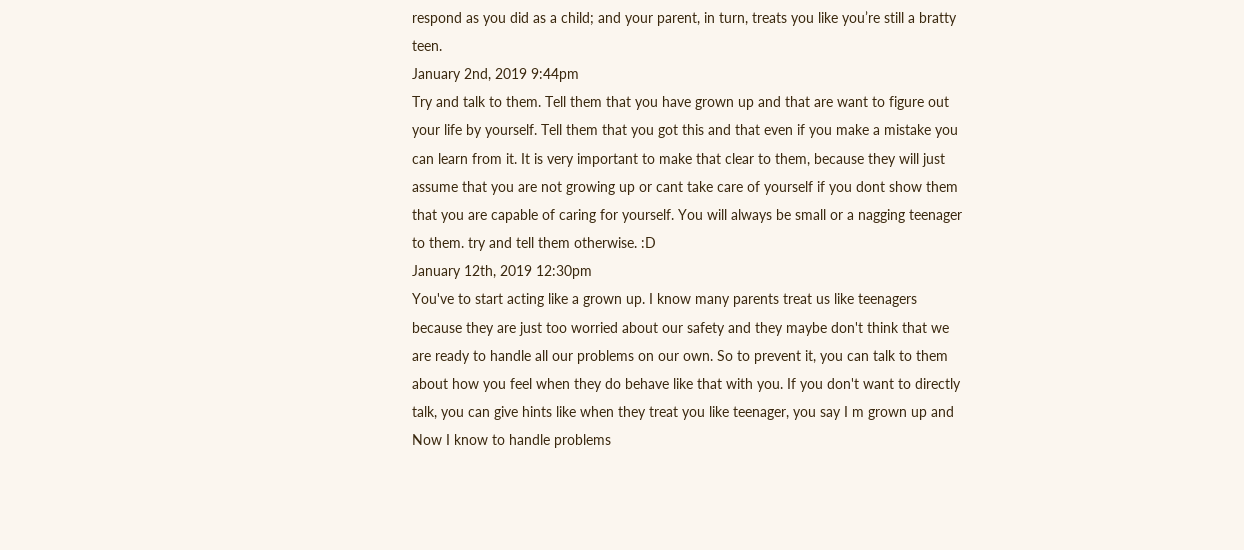respond as you did as a child; and your parent, in turn, treats you like you’re still a bratty teen.
January 2nd, 2019 9:44pm
Try and talk to them. Tell them that you have grown up and that are want to figure out your life by yourself. Tell them that you got this and that even if you make a mistake you can learn from it. It is very important to make that clear to them, because they will just assume that you are not growing up or cant take care of yourself if you dont show them that you are capable of caring for yourself. You will always be small or a nagging teenager to them. try and tell them otherwise. :D
January 12th, 2019 12:30pm
You've to start acting like a grown up. I know many parents treat us like teenagers because they are just too worried about our safety and they maybe don't think that we are ready to handle all our problems on our own. So to prevent it, you can talk to them about how you feel when they do behave like that with you. If you don't want to directly talk, you can give hints like when they treat you like teenager, you say I m grown up and Now I know to handle problems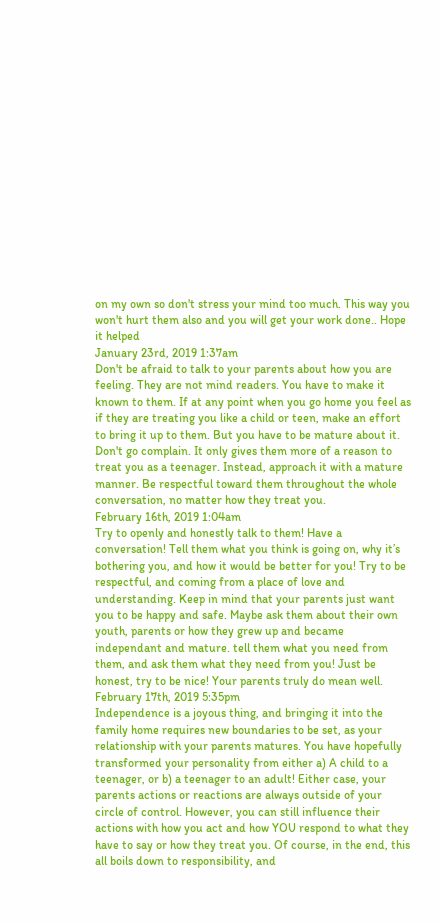on my own so don't stress your mind too much. This way you won't hurt them also and you will get your work done.. Hope it helped
January 23rd, 2019 1:37am
Don't be afraid to talk to your parents about how you are feeling. They are not mind readers. You have to make it known to them. If at any point when you go home you feel as if they are treating you like a child or teen, make an effort to bring it up to them. But you have to be mature about it. Don't go complain. It only gives them more of a reason to treat you as a teenager. Instead, approach it with a mature manner. Be respectful toward them throughout the whole conversation, no matter how they treat you.
February 16th, 2019 1:04am
Try to openly and honestly talk to them! Have a conversation! Tell them what you think is going on, why it’s bothering you, and how it would be better for you! Try to be respectful, and coming from a place of love and understanding. Keep in mind that your parents just want you to be happy and safe. Maybe ask them about their own youth, parents or how they grew up and became independant and mature. tell them what you need from them, and ask them what they need from you! Just be honest, try to be nice! Your parents truly do mean well.
February 17th, 2019 5:35pm
Independence is a joyous thing, and bringing it into the family home requires new boundaries to be set, as your relationship with your parents matures. You have hopefully transformed your personality from either a) A child to a teenager, or b) a teenager to an adult! Either case, your parents actions or reactions are always outside of your circle of control. However, you can still influence their actions with how you act and how YOU respond to what they have to say or how they treat you. Of course, in the end, this all boils down to responsibility, and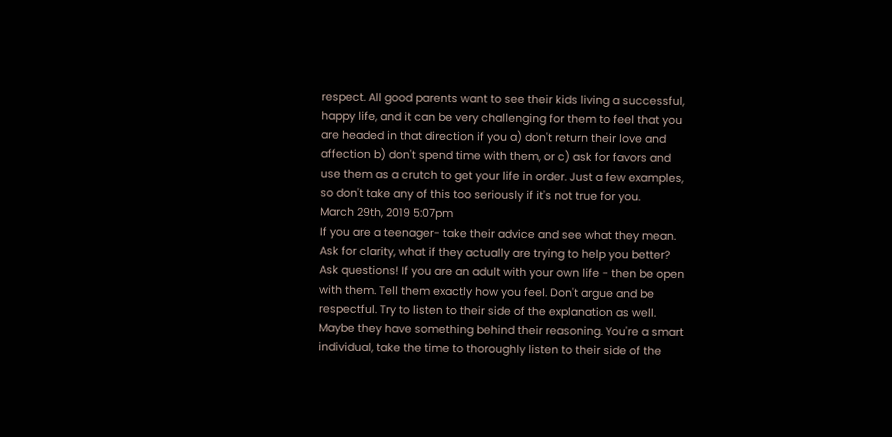respect. All good parents want to see their kids living a successful, happy life, and it can be very challenging for them to feel that you are headed in that direction if you a) don't return their love and affection b) don't spend time with them, or c) ask for favors and use them as a crutch to get your life in order. Just a few examples, so don't take any of this too seriously if it's not true for you.
March 29th, 2019 5:07pm
If you are a teenager- take their advice and see what they mean. Ask for clarity, what if they actually are trying to help you better? Ask questions! If you are an adult with your own life - then be open with them. Tell them exactly how you feel. Don't argue and be respectful. Try to listen to their side of the explanation as well. Maybe they have something behind their reasoning. You're a smart individual, take the time to thoroughly listen to their side of the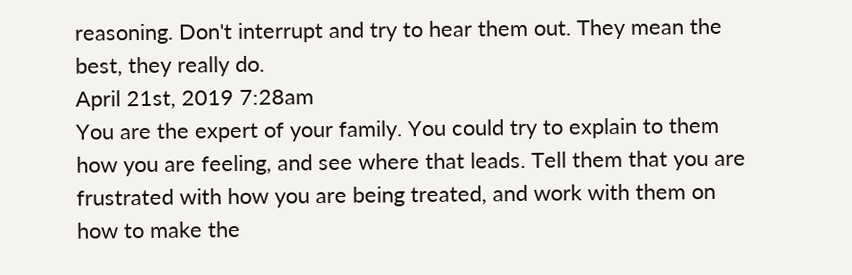reasoning. Don't interrupt and try to hear them out. They mean the best, they really do.
April 21st, 2019 7:28am
You are the expert of your family. You could try to explain to them how you are feeling, and see where that leads. Tell them that you are frustrated with how you are being treated, and work with them on how to make the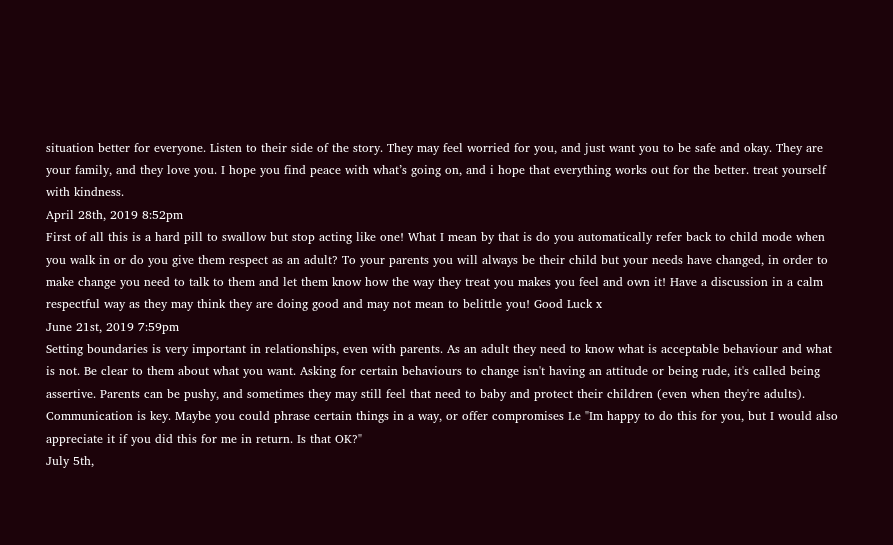situation better for everyone. Listen to their side of the story. They may feel worried for you, and just want you to be safe and okay. They are your family, and they love you. I hope you find peace with what’s going on, and i hope that everything works out for the better. treat yourself with kindness.
April 28th, 2019 8:52pm
First of all this is a hard pill to swallow but stop acting like one! What I mean by that is do you automatically refer back to child mode when you walk in or do you give them respect as an adult? To your parents you will always be their child but your needs have changed, in order to make change you need to talk to them and let them know how the way they treat you makes you feel and own it! Have a discussion in a calm respectful way as they may think they are doing good and may not mean to belittle you! Good Luck x
June 21st, 2019 7:59pm
Setting boundaries is very important in relationships, even with parents. As an adult they need to know what is acceptable behaviour and what is not. Be clear to them about what you want. Asking for certain behaviours to change isn't having an attitude or being rude, it's called being assertive. Parents can be pushy, and sometimes they may still feel that need to baby and protect their children (even when they're adults). Communication is key. Maybe you could phrase certain things in a way, or offer compromises I.e "Im happy to do this for you, but I would also appreciate it if you did this for me in return. Is that OK?"
July 5th,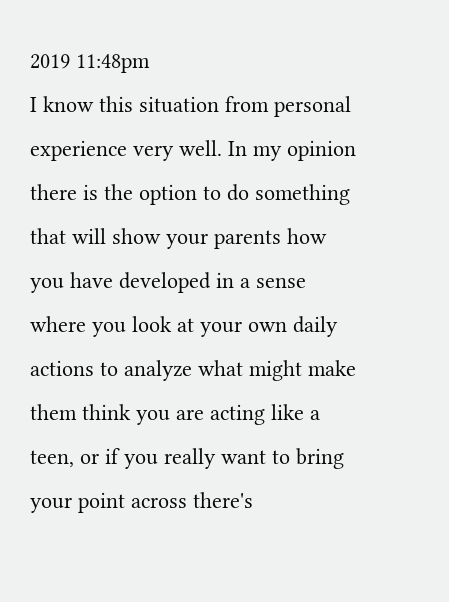2019 11:48pm
I know this situation from personal experience very well. In my opinion there is the option to do something that will show your parents how you have developed in a sense where you look at your own daily actions to analyze what might make them think you are acting like a teen, or if you really want to bring your point across there's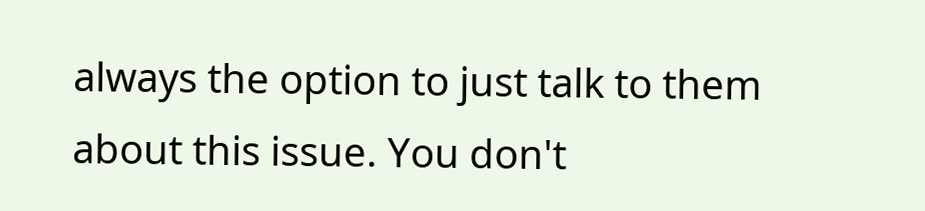always the option to just talk to them about this issue. You don't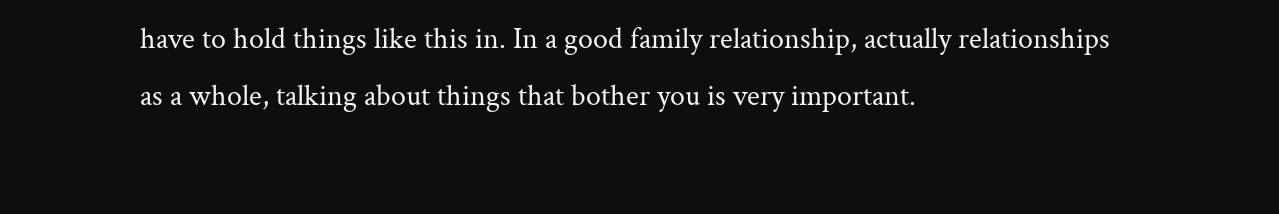have to hold things like this in. In a good family relationship, actually relationships as a whole, talking about things that bother you is very important.